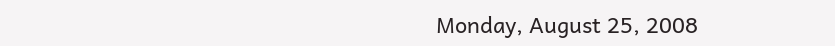Monday, August 25, 2008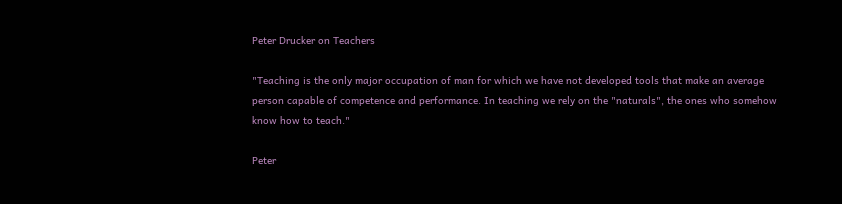Peter Drucker on Teachers

"Teaching is the only major occupation of man for which we have not developed tools that make an average person capable of competence and performance. In teaching we rely on the "naturals", the ones who somehow know how to teach."

Peter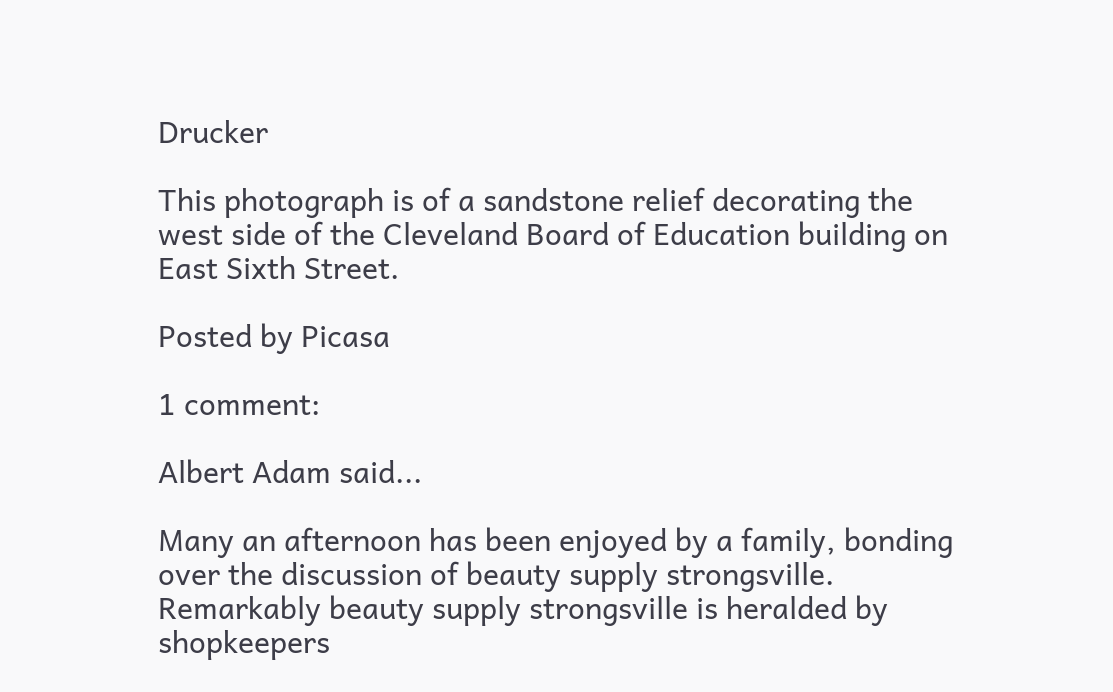Drucker

This photograph is of a sandstone relief decorating the west side of the Cleveland Board of Education building on East Sixth Street.

Posted by Picasa

1 comment:

Albert Adam said...

Many an afternoon has been enjoyed by a family, bonding over the discussion of beauty supply strongsville. Remarkably beauty supply strongsville is heralded by shopkeepers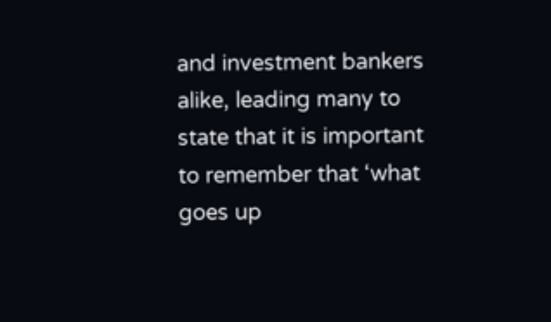and investment bankers alike, leading many to state that it is important to remember that ‘what goes up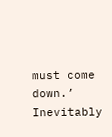must come down.’ Inevitably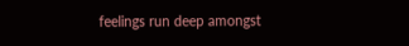feelings run deep amongst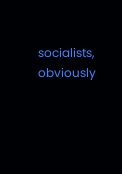socialists, obviously